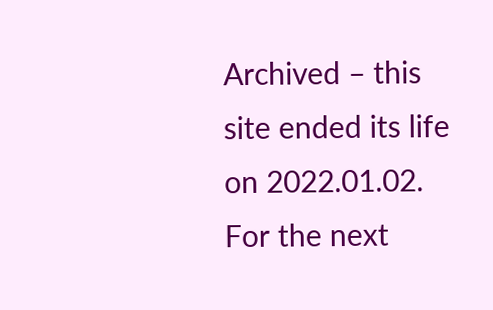Archived – this site ended its life on 2022.01.02. For the next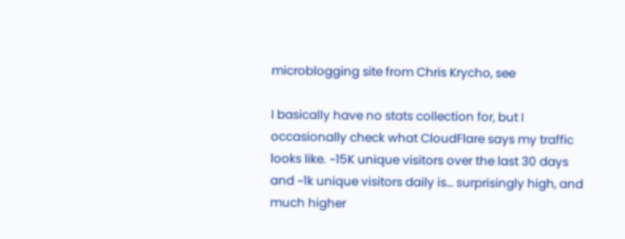microblogging site from Chris Krycho, see

I basically have no stats collection for, but I occasionally check what CloudFlare says my traffic looks like. ~15K unique visitors over the last 30 days and ~1k unique visitors daily is… surprisingly high, and much higher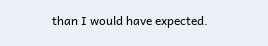than I would have expected.